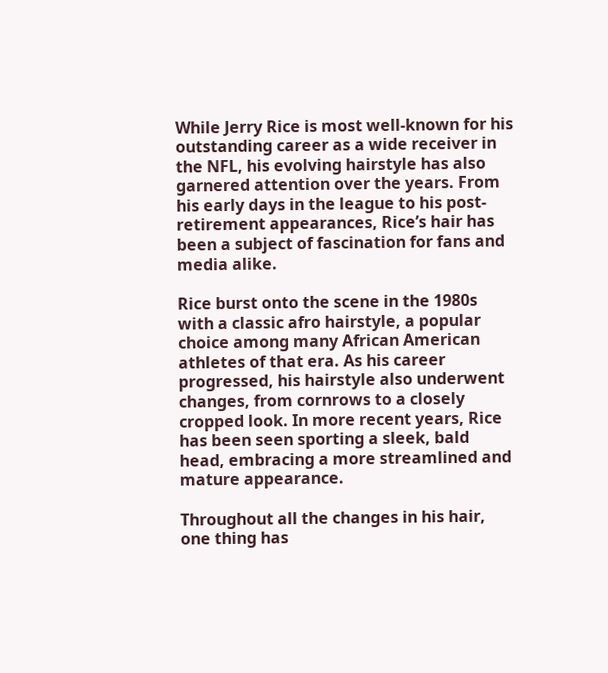While Jerry Rice is most well-known for his outstanding career as a wide receiver in the NFL, his evolving hairstyle has also garnered attention over the years. From his early days in the league to his post-retirement appearances, Rice’s hair has been a subject of fascination for fans and media alike.

Rice burst onto the scene in the 1980s with a classic afro hairstyle, a popular choice among many African American athletes of that era. As his career progressed, his hairstyle also underwent changes, from cornrows to a closely cropped look. In more recent years, Rice has been seen sporting a sleek, bald head, embracing a more streamlined and mature appearance.

Throughout all the changes in his hair, one thing has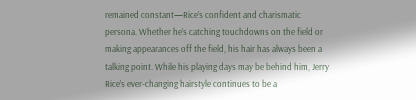remained constant—Rice’s confident and charismatic persona. Whether he’s catching touchdowns on the field or making appearances off the field, his hair has always been a talking point. While his playing days may be behind him, Jerry Rice’s ever-changing hairstyle continues to be a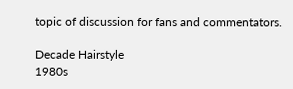topic of discussion for fans and commentators.

Decade Hairstyle
1980s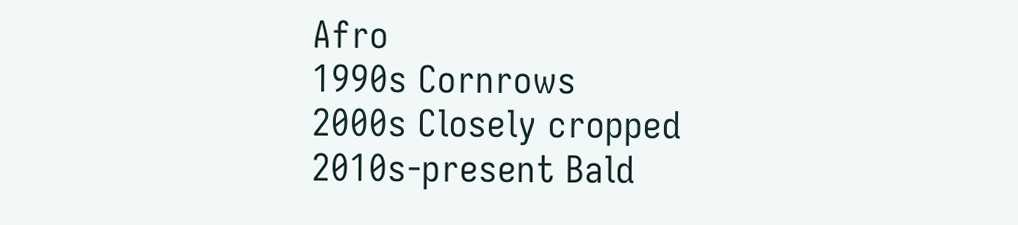Afro
1990s Cornrows
2000s Closely cropped
2010s-present Bald